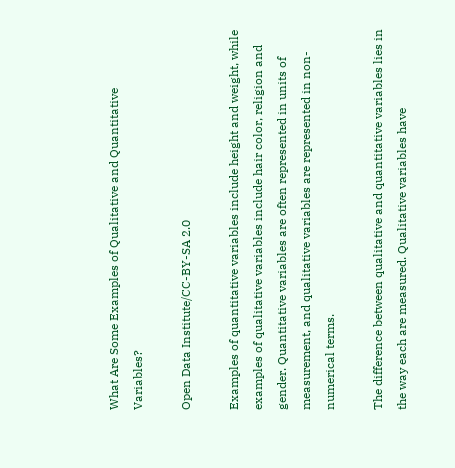What Are Some Examples of Qualitative and Quantitative Variables?

Open Data Institute/CC-BY-SA 2.0

Examples of quantitative variables include height and weight, while examples of qualitative variables include hair color, religion and gender. Quantitative variables are often represented in units of measurement, and qualitative variables are represented in non-numerical terms.

The difference between qualitative and quantitative variables lies in the way each are measured. Qualitative variables have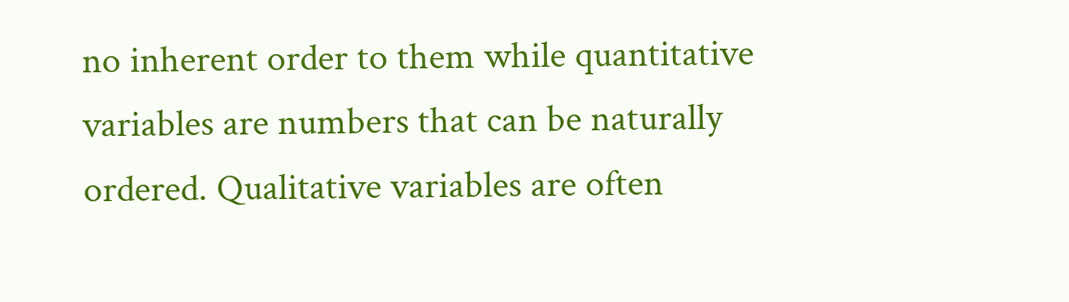no inherent order to them while quantitative variables are numbers that can be naturally ordered. Qualitative variables are often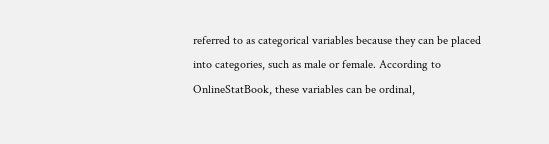referred to as categorical variables because they can be placed into categories, such as male or female. According to OnlineStatBook, these variables can be ordinal,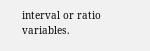interval or ratio variables.